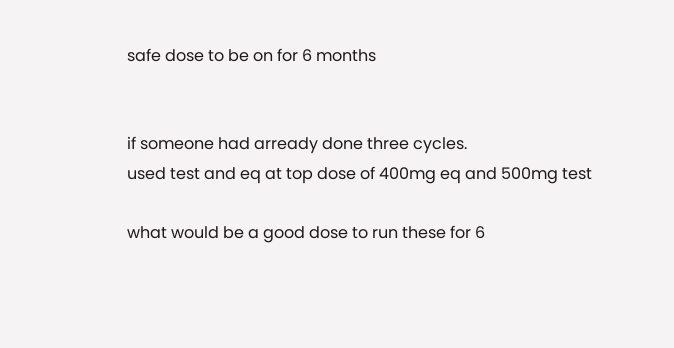safe dose to be on for 6 months


if someone had arready done three cycles.
used test and eq at top dose of 400mg eq and 500mg test

what would be a good dose to run these for 6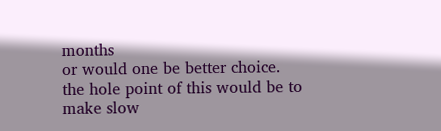months
or would one be better choice.
the hole point of this would be to make slow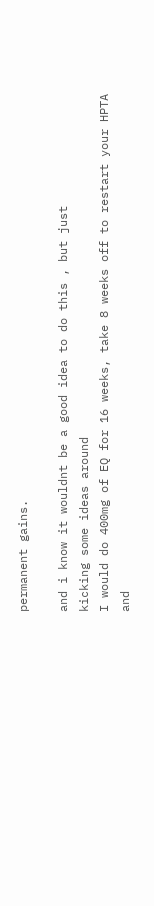permanent gains.

and i know it wouldnt be a good idea to do this , but just
kicking some ideas around
I would do 400mg of EQ for 16 weeks, take 8 weeks off to restart your HPTA and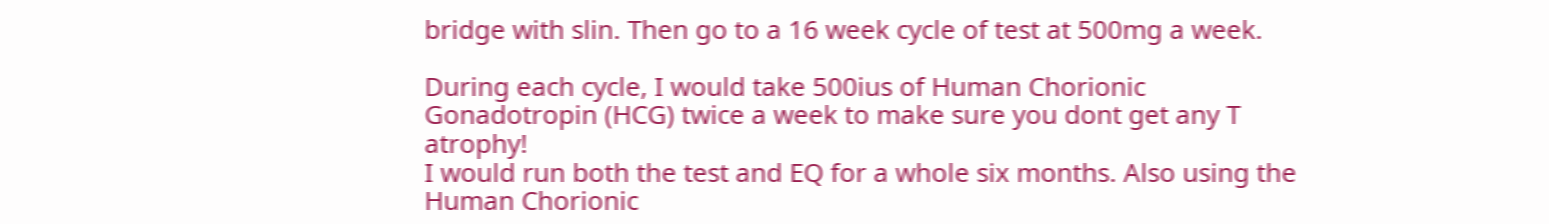bridge with slin. Then go to a 16 week cycle of test at 500mg a week.

During each cycle, I would take 500ius of Human Chorionic Gonadotropin (HCG) twice a week to make sure you dont get any T atrophy!
I would run both the test and EQ for a whole six months. Also using the Human Chorionic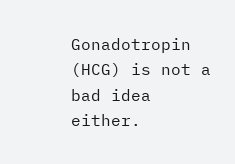Gonadotropin (HCG) is not a bad idea either.